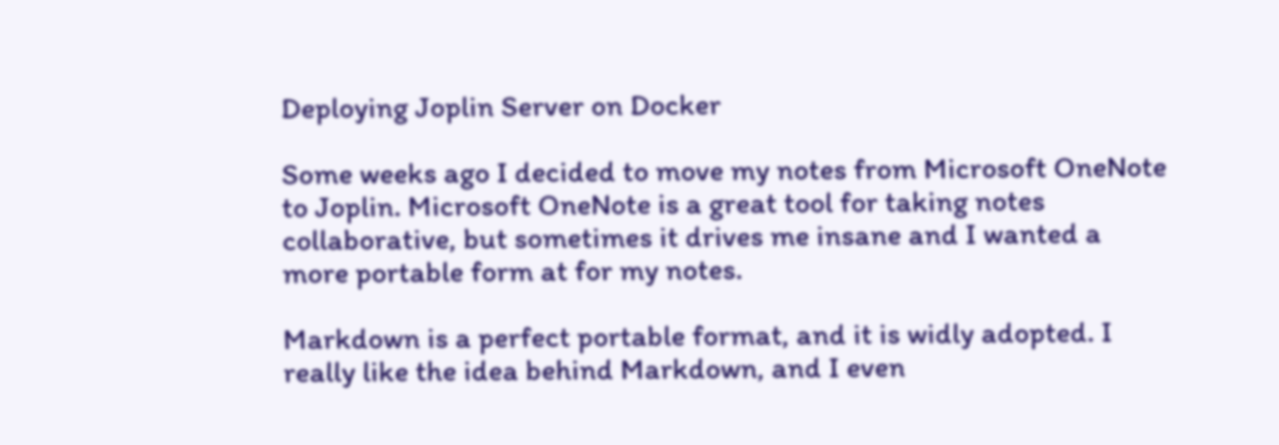Deploying Joplin Server on Docker

Some weeks ago I decided to move my notes from Microsoft OneNote to Joplin. Microsoft OneNote is a great tool for taking notes collaborative, but sometimes it drives me insane and I wanted a more portable form at for my notes.

Markdown is a perfect portable format, and it is widly adopted. I really like the idea behind Markdown, and I even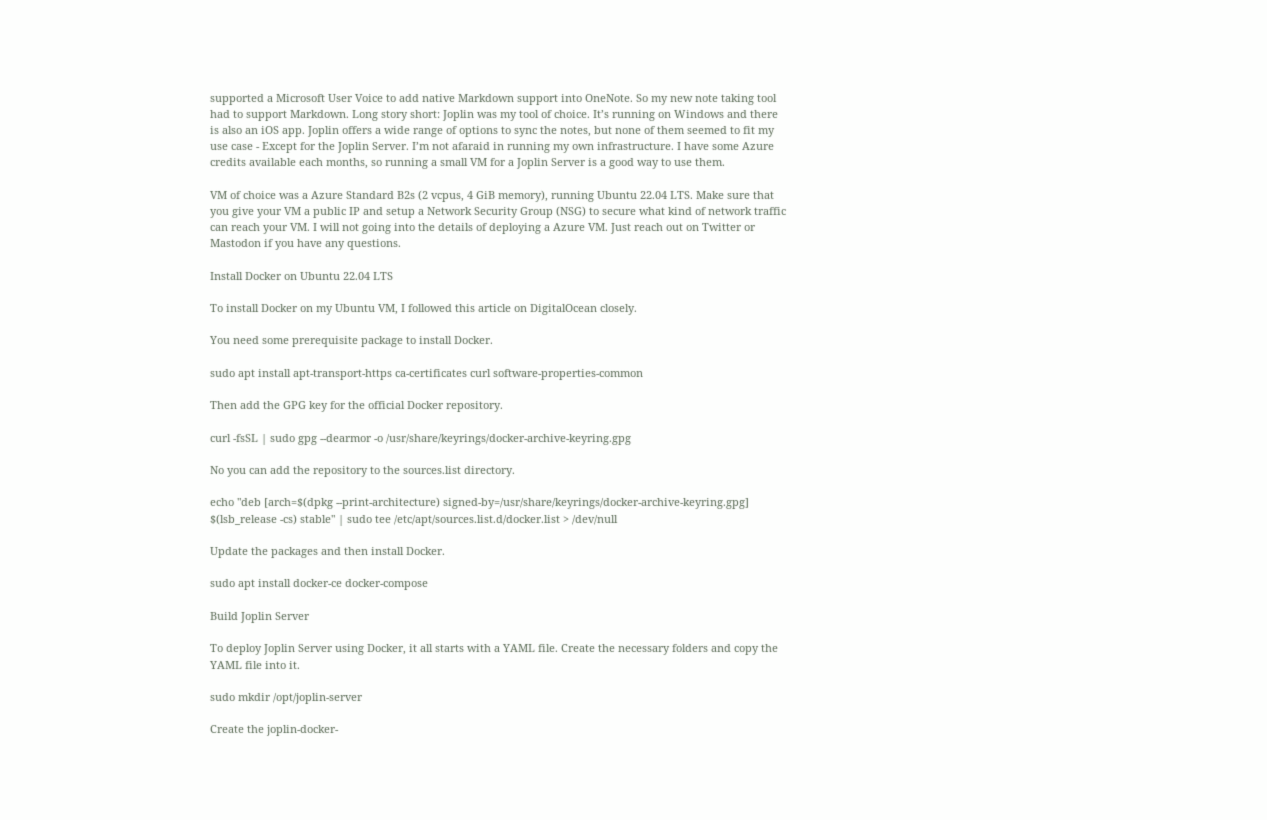supported a Microsoft User Voice to add native Markdown support into OneNote. So my new note taking tool had to support Markdown. Long story short: Joplin was my tool of choice. It’s running on Windows and there is also an iOS app. Joplin offers a wide range of options to sync the notes, but none of them seemed to fit my use case - Except for the Joplin Server. I’m not afaraid in running my own infrastructure. I have some Azure credits available each months, so running a small VM for a Joplin Server is a good way to use them.

VM of choice was a Azure Standard B2s (2 vcpus, 4 GiB memory), running Ubuntu 22.04 LTS. Make sure that you give your VM a public IP and setup a Network Security Group (NSG) to secure what kind of network traffic can reach your VM. I will not going into the details of deploying a Azure VM. Just reach out on Twitter or Mastodon if you have any questions.

Install Docker on Ubuntu 22.04 LTS

To install Docker on my Ubuntu VM, I followed this article on DigitalOcean closely.

You need some prerequisite package to install Docker.

sudo apt install apt-transport-https ca-certificates curl software-properties-common

Then add the GPG key for the official Docker repository.

curl -fsSL | sudo gpg --dearmor -o /usr/share/keyrings/docker-archive-keyring.gpg

No you can add the repository to the sources.list directory.

echo "deb [arch=$(dpkg --print-architecture) signed-by=/usr/share/keyrings/docker-archive-keyring.gpg] $(lsb_release -cs) stable" | sudo tee /etc/apt/sources.list.d/docker.list > /dev/null

Update the packages and then install Docker.

sudo apt install docker-ce docker-compose

Build Joplin Server

To deploy Joplin Server using Docker, it all starts with a YAML file. Create the necessary folders and copy the YAML file into it.

sudo mkdir /opt/joplin-server

Create the joplin-docker-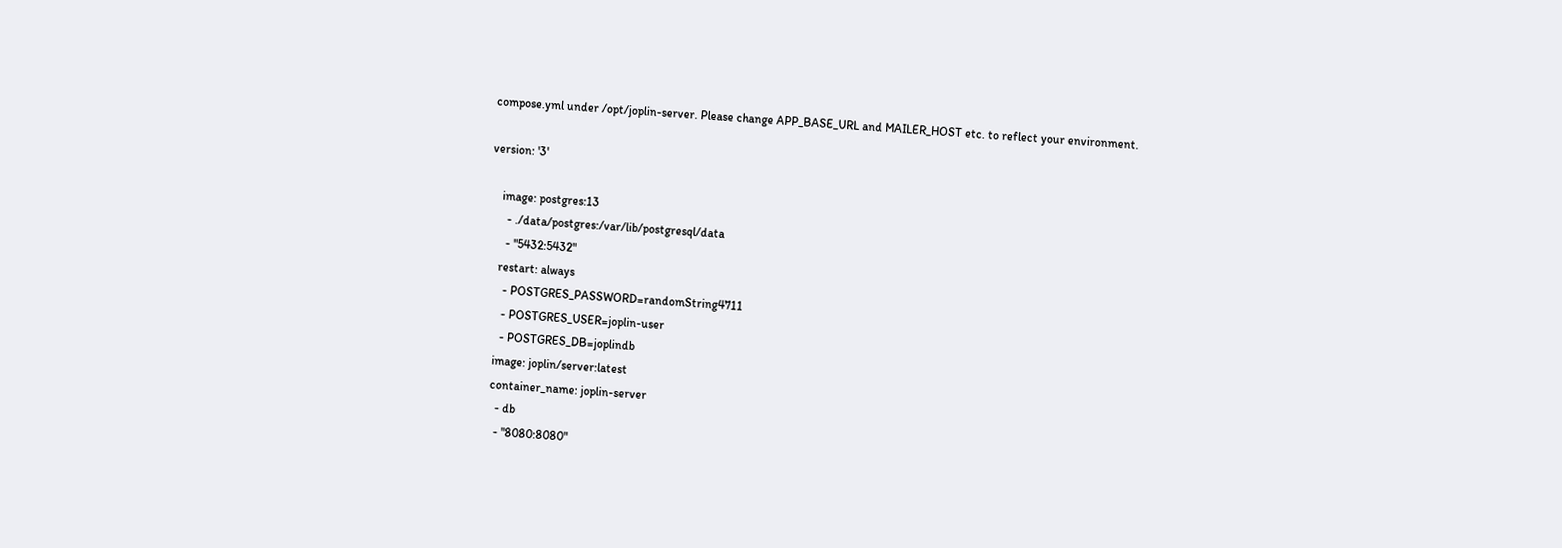compose.yml under /opt/joplin-server. Please change APP_BASE_URL and MAILER_HOST etc. to reflect your environment.

version: '3'

    image: postgres:13
      - ./data/postgres:/var/lib/postgresql/data
      - "5432:5432"
    restart: always
      - POSTGRES_PASSWORD=randomString4711
      - POSTGRES_USER=joplin-user
      - POSTGRES_DB=joplindb
    image: joplin/server:latest
    container_name: joplin-server
      - db
      - "8080:8080"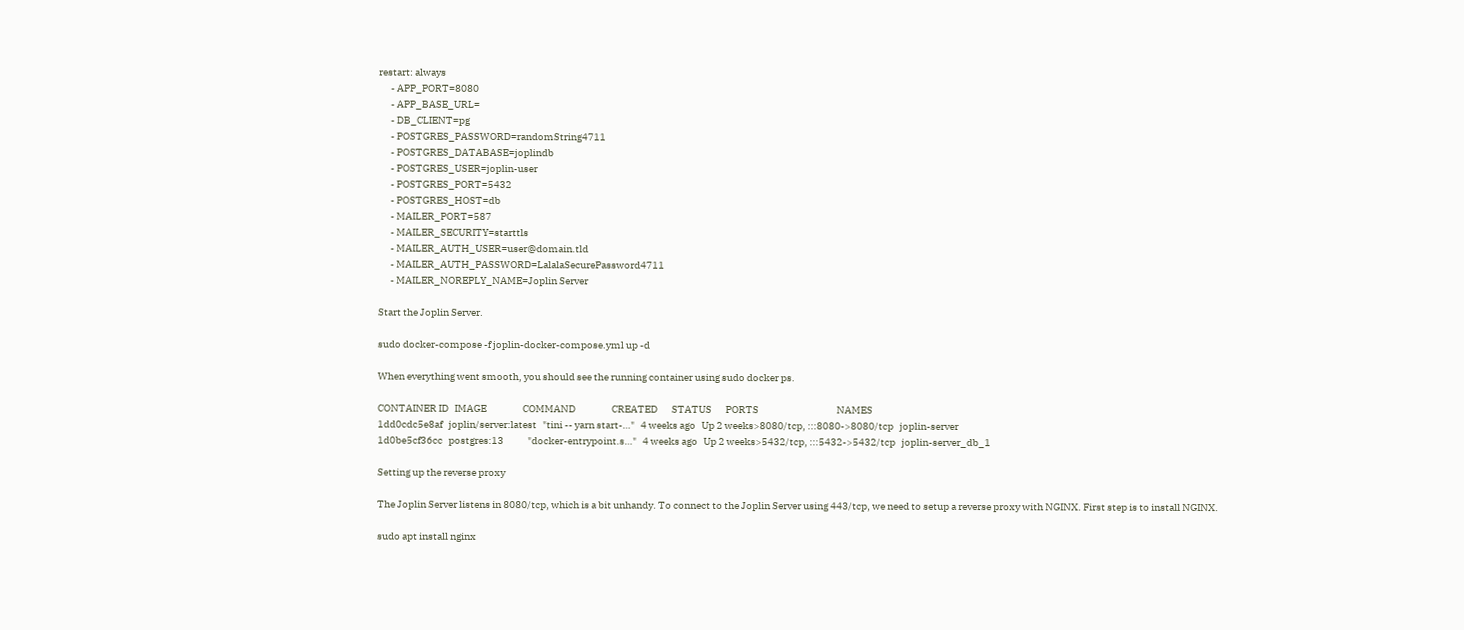restart: always
      - APP_PORT=8080
      - APP_BASE_URL=
      - DB_CLIENT=pg
      - POSTGRES_PASSWORD=randomString4711
      - POSTGRES_DATABASE=joplindb
      - POSTGRES_USER=joplin-user
      - POSTGRES_PORT=5432
      - POSTGRES_HOST=db
      - MAILER_PORT=587
      - MAILER_SECURITY=starttls
      - MAILER_AUTH_USER=user@domain.tld
      - MAILER_AUTH_PASSWORD=LalalaSecurePassword4711
      - MAILER_NOREPLY_NAME=Joplin Server

Start the Joplin Server.

sudo docker-compose -f joplin-docker-compose.yml up -d

When everything went smooth, you should see the running container using sudo docker ps.

CONTAINER ID   IMAGE                  COMMAND                  CREATED       STATUS       PORTS                                       NAMES
1dd0cdc5e8af   joplin/server:latest   "tini -- yarn start-…"   4 weeks ago   Up 2 weeks>8080/tcp, :::8080->8080/tcp   joplin-server
1d0be5cf36cc   postgres:13            "docker-entrypoint.s…"   4 weeks ago   Up 2 weeks>5432/tcp, :::5432->5432/tcp   joplin-server_db_1

Setting up the reverse proxy

The Joplin Server listens in 8080/tcp, which is a bit unhandy. To connect to the Joplin Server using 443/tcp, we need to setup a reverse proxy with NGINX. First step is to install NGINX.

sudo apt install nginx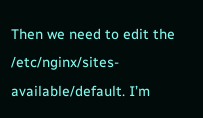Then we need to edit the /etc/nginx/sites-available/default. I’m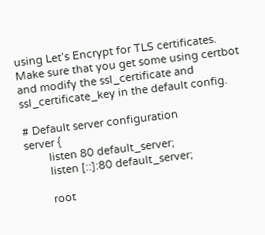using Let’s Encrypt for TLS certificates. Make sure that you get some using certbot and modify the ssl_certificate and ssl_certificate_key in the default config.

# Default server configuration
server {
        listen 80 default_server;
        listen [::]:80 default_server;

        root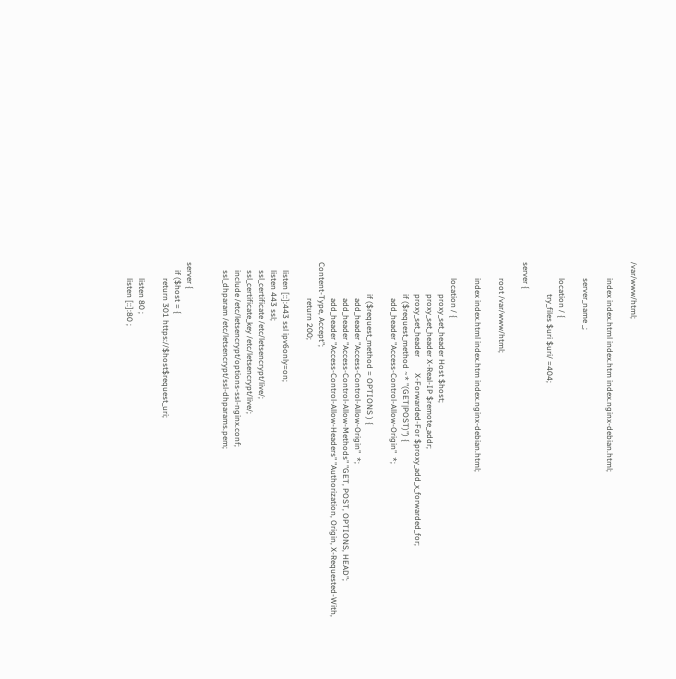/var/www/html;

        index index.html index.htm index.nginx-debian.html;

        server_name _;

        location / {
                try_files $uri $uri/ =404;

server {

        root /var/www/html;

        index index.html index.htm index.nginx-debian.html;

        location / {
                proxy_set_header Host $host;
                proxy_set_header X-Real-IP $remote_addr;
                proxy_set_header        X-Forwarded-For $proxy_add_x_forwarded_for;
                if ($request_method ~* "(GET|POST)") {
                  add_header "Access-Control-Allow-Origin"  *;

                if ($request_method = OPTIONS ) {
                  add_header "Access-Control-Allow-Origin"  *;
                  add_header "Access-Control-Allow-Methods" "GET, POST, OPTIONS, HEAD";
                  add_header "Access-Control-Allow-Headers" "Authorization, Origin, X-Requested-With, Content-Type, Accept";
                  return 200;

    listen [::]:443 ssl ipv6only=on;
    listen 443 ssl;
    ssl_certificate /etc/letsencrypt/live/;
    ssl_certificate_key /etc/letsencrypt/live/;
    include /etc/letsencrypt/options-ssl-nginx.conf;
    ssl_dhparam /etc/letsencrypt/ssl-dhparams.pem;


server {
    if ($host = {
        return 301 https://$host$request_uri;

        listen 80 ;
        listen [::]:80 ;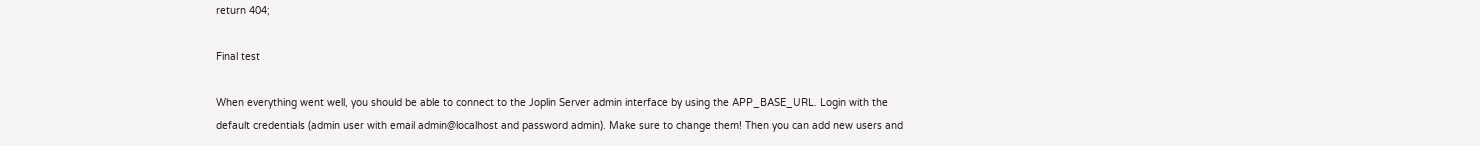return 404;

Final test

When everything went well, you should be able to connect to the Joplin Server admin interface by using the APP_BASE_URL. Login with the default credentials (admin user with email admin@localhost and password admin). Make sure to change them! Then you can add new users and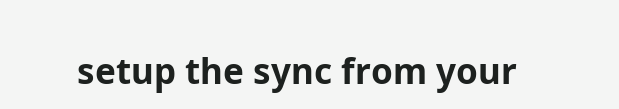setup the sync from your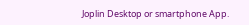Joplin Desktop or smartphone App.